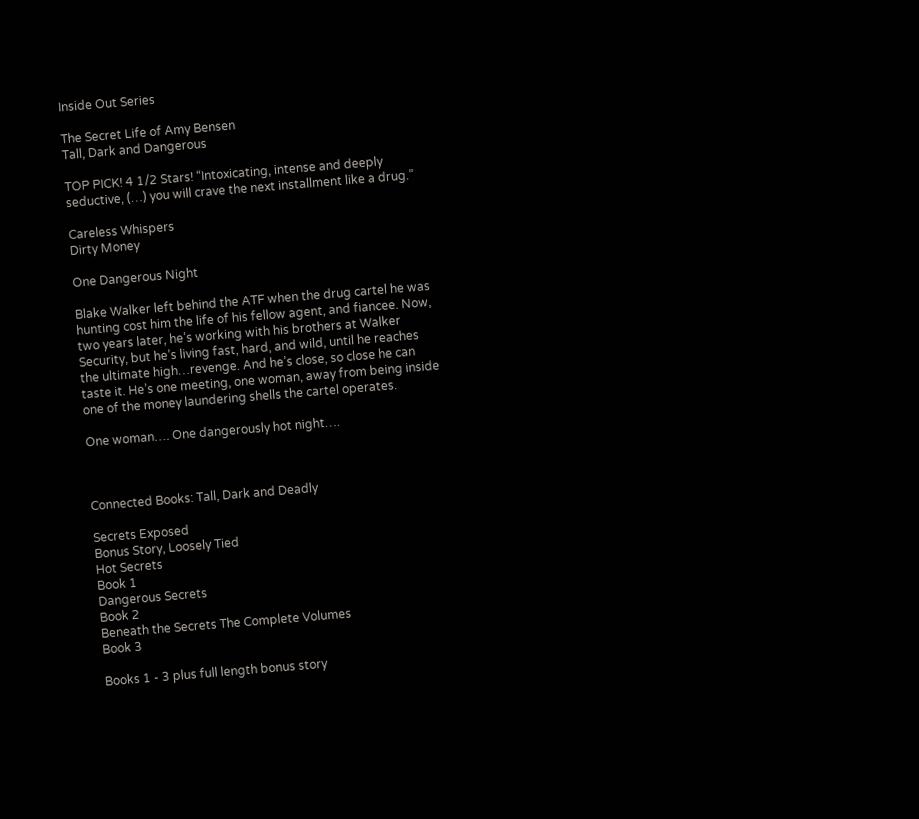Inside Out Series

The Secret Life of Amy Bensen
Tall, Dark and Dangerous

TOP PICK! 4 1/2 Stars! “Intoxicating, intense and deeply seductive, (…) you will crave the next installment like a drug.”

Careless Whispers
Dirty Money

One Dangerous Night

Blake Walker left behind the ATF when the drug cartel he was hunting cost him the life of his fellow agent, and fiancee. Now, two years later, he’s working with his brothers at Walker Security, but he’s living fast, hard, and wild, until he reaches the ultimate high…revenge. And he’s close, so close he can taste it. He’s one meeting, one woman, away from being inside one of the money laundering shells the cartel operates.

One woman…. One dangerously hot night….



Connected Books: Tall, Dark and Deadly

Secrets Exposed
Bonus Story, Loosely Tied
Hot Secrets
Book 1
Dangerous Secrets
Book 2
Beneath the Secrets The Complete Volumes
Book 3

Books 1 - 3 plus full length bonus story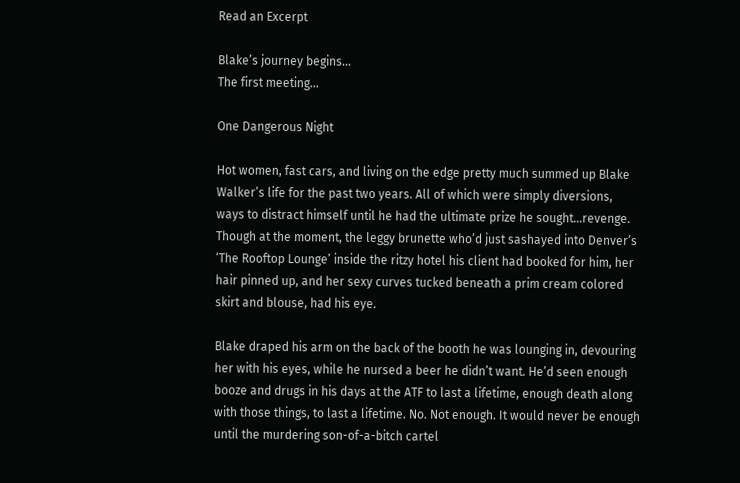Read an Excerpt

Blake’s journey begins…
The first meeting…

One Dangerous Night

Hot women, fast cars, and living on the edge pretty much summed up Blake Walker’s life for the past two years. All of which were simply diversions, ways to distract himself until he had the ultimate prize he sought…revenge. Though at the moment, the leggy brunette who’d just sashayed into Denver’s ‘The Rooftop Lounge’ inside the ritzy hotel his client had booked for him, her hair pinned up, and her sexy curves tucked beneath a prim cream colored skirt and blouse, had his eye.

Blake draped his arm on the back of the booth he was lounging in, devouring her with his eyes, while he nursed a beer he didn’t want. He’d seen enough booze and drugs in his days at the ATF to last a lifetime, enough death along with those things, to last a lifetime. No. Not enough. It would never be enough until the murdering son-of-a-bitch cartel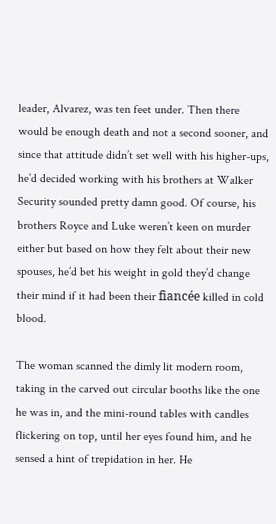leader, Alvarez, was ten feet under. Then there would be enough death and not a second sooner, and since that attitude didn’t set well with his higher-ups, he’d decided working with his brothers at Walker Security sounded pretty damn good. Of course, his brothers Royce and Luke weren’t keen on murder either but based on how they felt about their new spouses, he’d bet his weight in gold they’d change their mind if it had been their fiancée killed in cold blood.

The woman scanned the dimly lit modern room, taking in the carved out circular booths like the one he was in, and the mini-round tables with candles flickering on top, until her eyes found him, and he sensed a hint of trepidation in her. He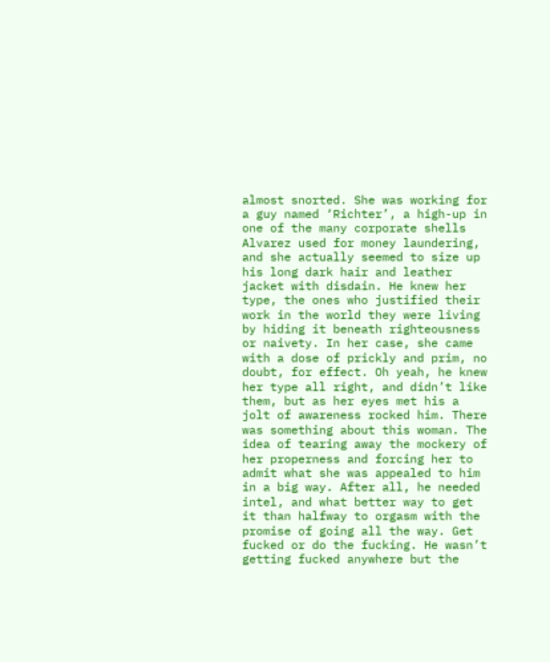almost snorted. She was working for a guy named ‘Richter’, a high-up in one of the many corporate shells Alvarez used for money laundering, and she actually seemed to size up his long dark hair and leather jacket with disdain. He knew her type, the ones who justified their work in the world they were living by hiding it beneath righteousness or naivety. In her case, she came with a dose of prickly and prim, no doubt, for effect. Oh yeah, he knew her type all right, and didn’t like them, but as her eyes met his a jolt of awareness rocked him. There was something about this woman. The idea of tearing away the mockery of her properness and forcing her to admit what she was appealed to him in a big way. After all, he needed intel, and what better way to get it than halfway to orgasm with the promise of going all the way. Get fucked or do the fucking. He wasn’t getting fucked anywhere but the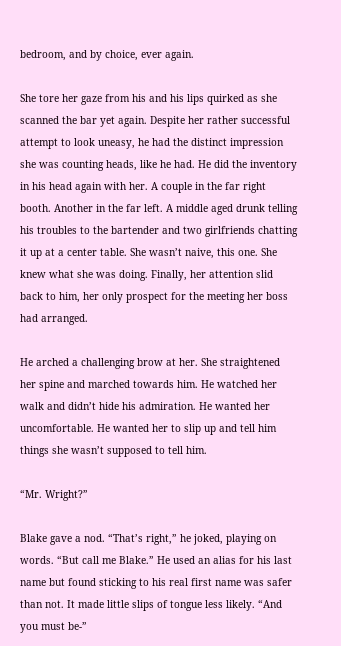bedroom, and by choice, ever again.

She tore her gaze from his and his lips quirked as she scanned the bar yet again. Despite her rather successful attempt to look uneasy, he had the distinct impression she was counting heads, like he had. He did the inventory in his head again with her. A couple in the far right booth. Another in the far left. A middle aged drunk telling his troubles to the bartender and two girlfriends chatting it up at a center table. She wasn’t naive, this one. She knew what she was doing. Finally, her attention slid back to him, her only prospect for the meeting her boss had arranged.

He arched a challenging brow at her. She straightened her spine and marched towards him. He watched her walk and didn’t hide his admiration. He wanted her uncomfortable. He wanted her to slip up and tell him things she wasn’t supposed to tell him.

“Mr. Wright?”

Blake gave a nod. “That’s right,” he joked, playing on words. “But call me Blake.” He used an alias for his last name but found sticking to his real first name was safer than not. It made little slips of tongue less likely. “And you must be-”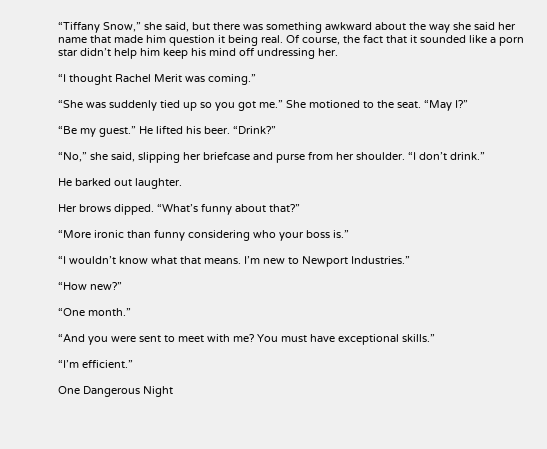“Tiffany Snow,” she said, but there was something awkward about the way she said her name that made him question it being real. Of course, the fact that it sounded like a porn star didn’t help him keep his mind off undressing her.

“I thought Rachel Merit was coming.”

“She was suddenly tied up so you got me.” She motioned to the seat. “May I?”

“Be my guest.” He lifted his beer. “Drink?”

“No,” she said, slipping her briefcase and purse from her shoulder. “I don’t drink.”

He barked out laughter.

Her brows dipped. “What’s funny about that?”

“More ironic than funny considering who your boss is.”

“I wouldn’t know what that means. I’m new to Newport Industries.”

“How new?”

“One month.”

“And you were sent to meet with me? You must have exceptional skills.”

“I’m efficient.”

One Dangerous Night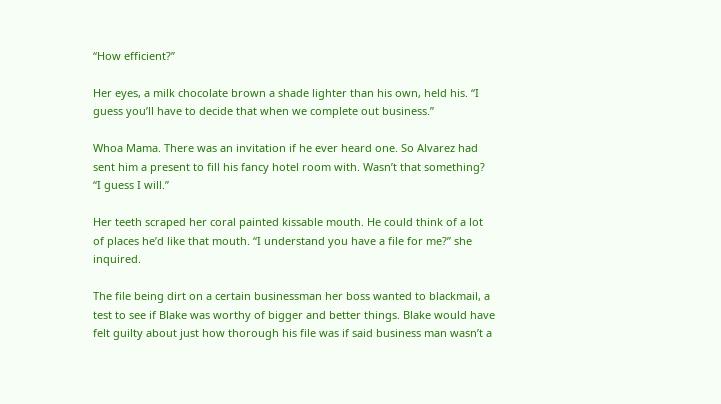“How efficient?”

Her eyes, a milk chocolate brown a shade lighter than his own, held his. “I guess you’ll have to decide that when we complete out business.”

Whoa Mama. There was an invitation if he ever heard one. So Alvarez had sent him a present to fill his fancy hotel room with. Wasn’t that something? “I guess I will.”

Her teeth scraped her coral painted kissable mouth. He could think of a lot of places he’d like that mouth. “I understand you have a file for me?” she inquired.

The file being dirt on a certain businessman her boss wanted to blackmail, a test to see if Blake was worthy of bigger and better things. Blake would have felt guilty about just how thorough his file was if said business man wasn’t a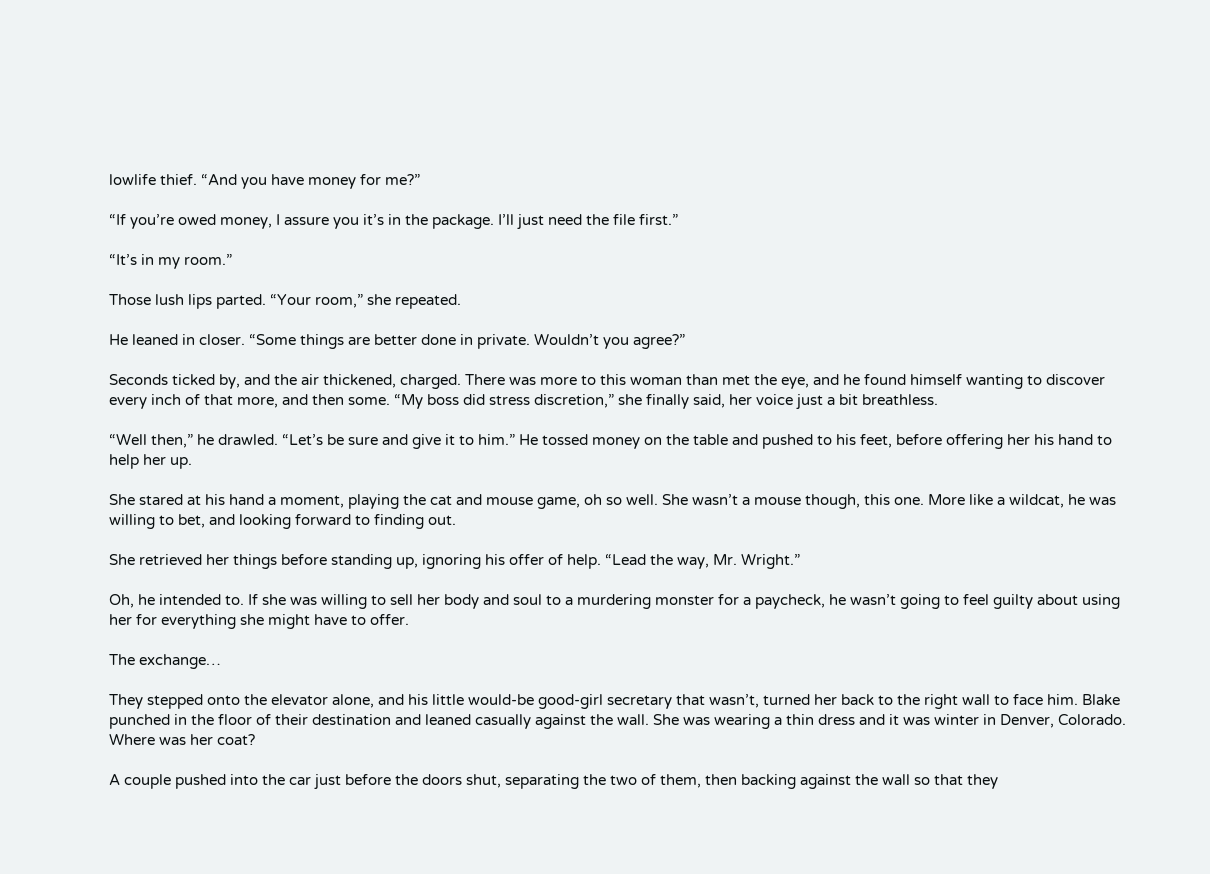lowlife thief. “And you have money for me?”

“If you’re owed money, I assure you it’s in the package. I’ll just need the file first.”

“It’s in my room.”

Those lush lips parted. “Your room,” she repeated.

He leaned in closer. “Some things are better done in private. Wouldn’t you agree?”

Seconds ticked by, and the air thickened, charged. There was more to this woman than met the eye, and he found himself wanting to discover every inch of that more, and then some. “My boss did stress discretion,” she finally said, her voice just a bit breathless.

“Well then,” he drawled. “Let’s be sure and give it to him.” He tossed money on the table and pushed to his feet, before offering her his hand to help her up.

She stared at his hand a moment, playing the cat and mouse game, oh so well. She wasn’t a mouse though, this one. More like a wildcat, he was willing to bet, and looking forward to finding out.

She retrieved her things before standing up, ignoring his offer of help. “Lead the way, Mr. Wright.”

Oh, he intended to. If she was willing to sell her body and soul to a murdering monster for a paycheck, he wasn’t going to feel guilty about using her for everything she might have to offer.

The exchange…

They stepped onto the elevator alone, and his little would-be good-girl secretary that wasn’t, turned her back to the right wall to face him. Blake punched in the floor of their destination and leaned casually against the wall. She was wearing a thin dress and it was winter in Denver, Colorado. Where was her coat?

A couple pushed into the car just before the doors shut, separating the two of them, then backing against the wall so that they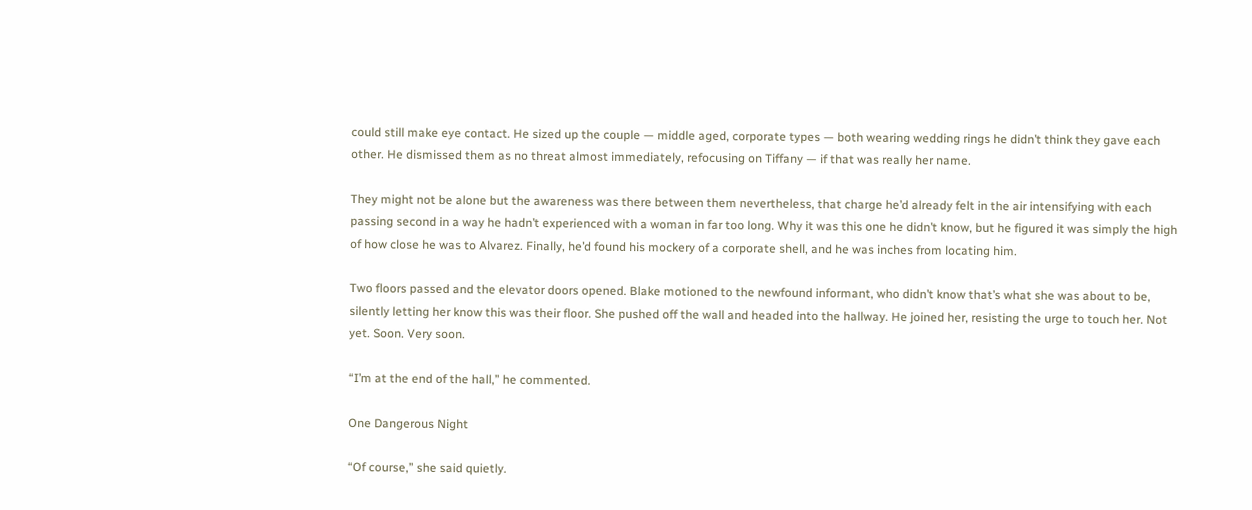could still make eye contact. He sized up the couple — middle aged, corporate types — both wearing wedding rings he didn’t think they gave each other. He dismissed them as no threat almost immediately, refocusing on Tiffany — if that was really her name.

They might not be alone but the awareness was there between them nevertheless, that charge he’d already felt in the air intensifying with each passing second in a way he hadn’t experienced with a woman in far too long. Why it was this one he didn’t know, but he figured it was simply the high of how close he was to Alvarez. Finally, he’d found his mockery of a corporate shell, and he was inches from locating him.

Two floors passed and the elevator doors opened. Blake motioned to the newfound informant, who didn’t know that’s what she was about to be, silently letting her know this was their floor. She pushed off the wall and headed into the hallway. He joined her, resisting the urge to touch her. Not yet. Soon. Very soon.

“I’m at the end of the hall,” he commented.

One Dangerous Night

“Of course,” she said quietly.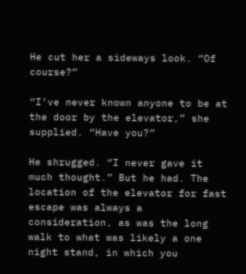He cut her a sideways look. “Of course?”

“I’ve never known anyone to be at the door by the elevator,” she supplied. “Have you?”

He shrugged. “I never gave it much thought.” But he had. The location of the elevator for fast escape was always a consideration, as was the long walk to what was likely a one night stand, in which you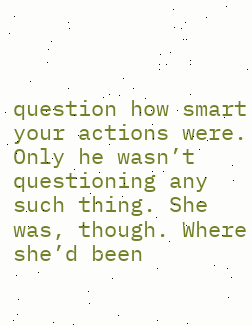question how smart your actions were. Only he wasn’t questioning any such thing. She was, though. Where she’d been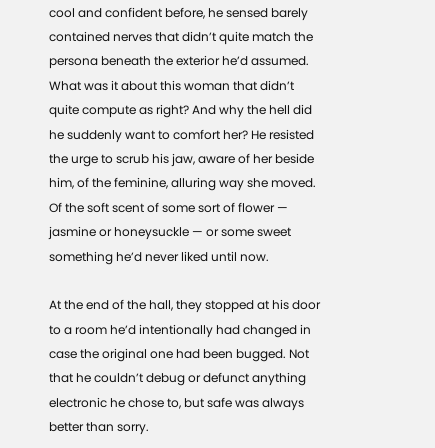cool and confident before, he sensed barely contained nerves that didn’t quite match the persona beneath the exterior he’d assumed. What was it about this woman that didn’t quite compute as right? And why the hell did he suddenly want to comfort her? He resisted the urge to scrub his jaw, aware of her beside him, of the feminine, alluring way she moved. Of the soft scent of some sort of flower — jasmine or honeysuckle — or some sweet something he’d never liked until now.

At the end of the hall, they stopped at his door to a room he’d intentionally had changed in case the original one had been bugged. Not that he couldn’t debug or defunct anything electronic he chose to, but safe was always better than sorry.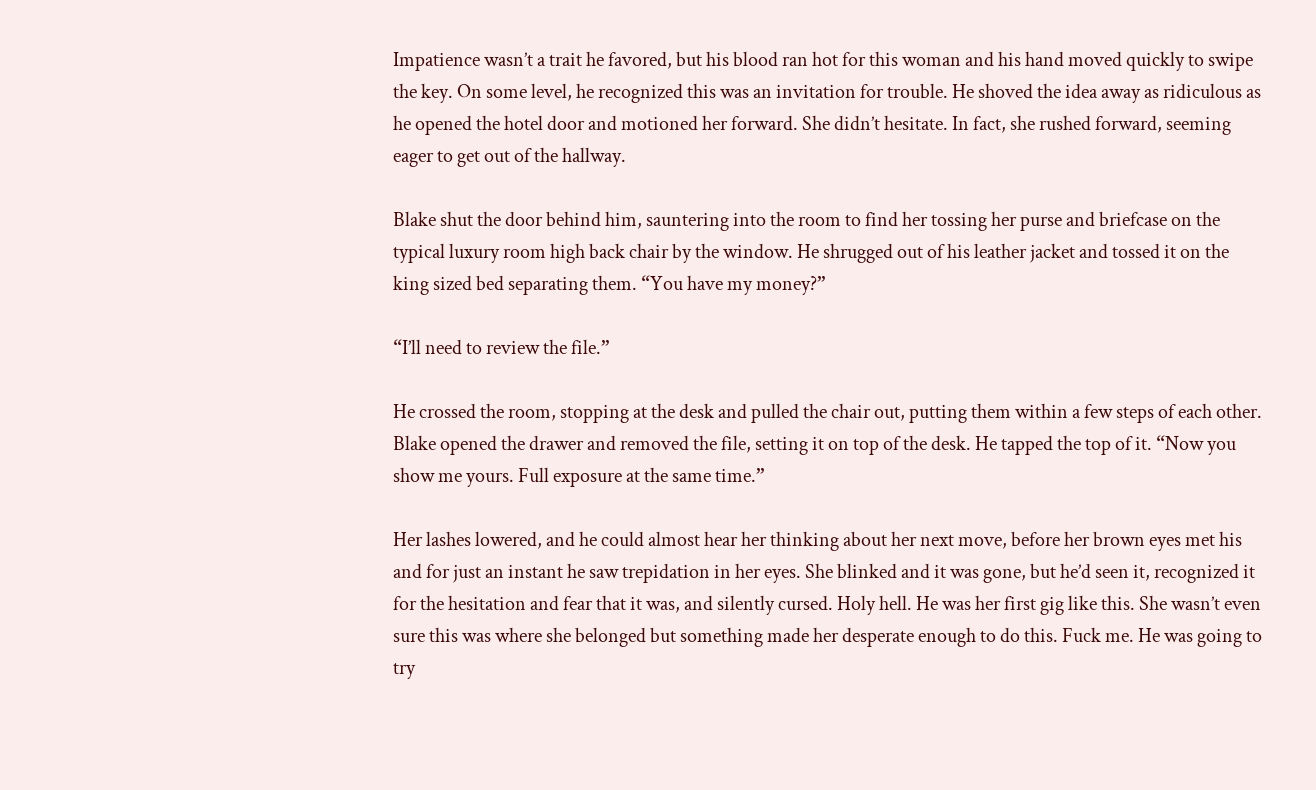Impatience wasn’t a trait he favored, but his blood ran hot for this woman and his hand moved quickly to swipe the key. On some level, he recognized this was an invitation for trouble. He shoved the idea away as ridiculous as he opened the hotel door and motioned her forward. She didn’t hesitate. In fact, she rushed forward, seeming eager to get out of the hallway.

Blake shut the door behind him, sauntering into the room to find her tossing her purse and briefcase on the typical luxury room high back chair by the window. He shrugged out of his leather jacket and tossed it on the king sized bed separating them. “You have my money?”

“I’ll need to review the file.”

He crossed the room, stopping at the desk and pulled the chair out, putting them within a few steps of each other. Blake opened the drawer and removed the file, setting it on top of the desk. He tapped the top of it. “Now you show me yours. Full exposure at the same time.”

Her lashes lowered, and he could almost hear her thinking about her next move, before her brown eyes met his and for just an instant he saw trepidation in her eyes. She blinked and it was gone, but he’d seen it, recognized it for the hesitation and fear that it was, and silently cursed. Holy hell. He was her first gig like this. She wasn’t even sure this was where she belonged but something made her desperate enough to do this. Fuck me. He was going to try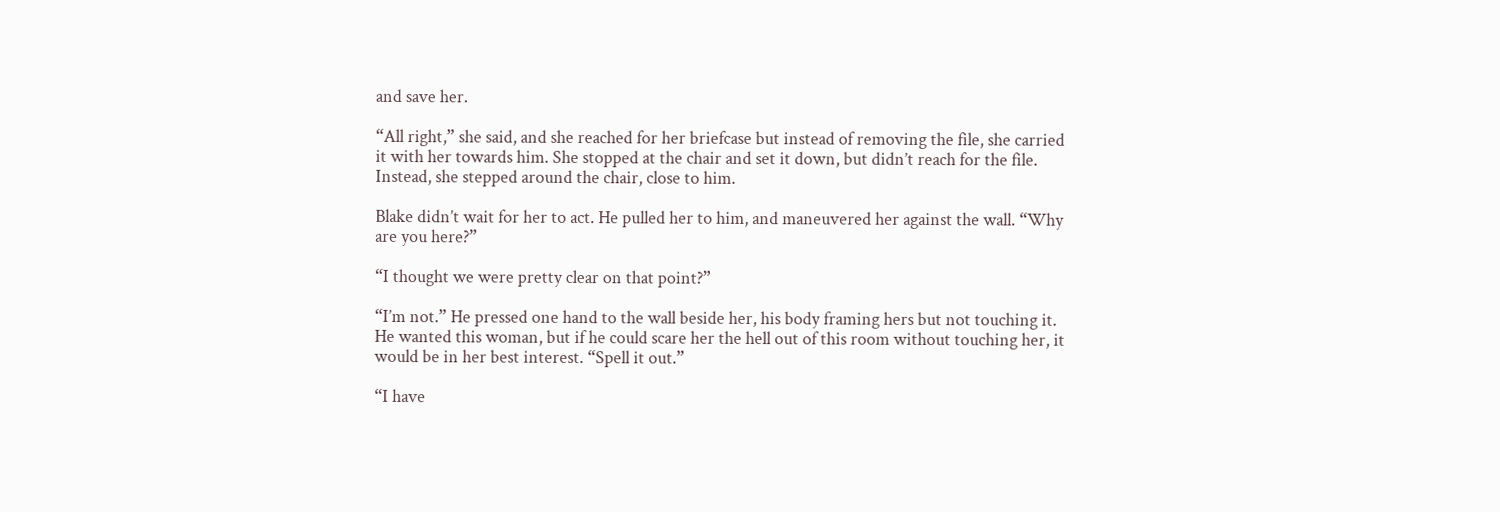and save her.

“All right,” she said, and she reached for her briefcase but instead of removing the file, she carried it with her towards him. She stopped at the chair and set it down, but didn’t reach for the file. Instead, she stepped around the chair, close to him.

Blake didn’t wait for her to act. He pulled her to him, and maneuvered her against the wall. “Why are you here?”

“I thought we were pretty clear on that point?”

“I’m not.” He pressed one hand to the wall beside her, his body framing hers but not touching it. He wanted this woman, but if he could scare her the hell out of this room without touching her, it would be in her best interest. “Spell it out.”

“I have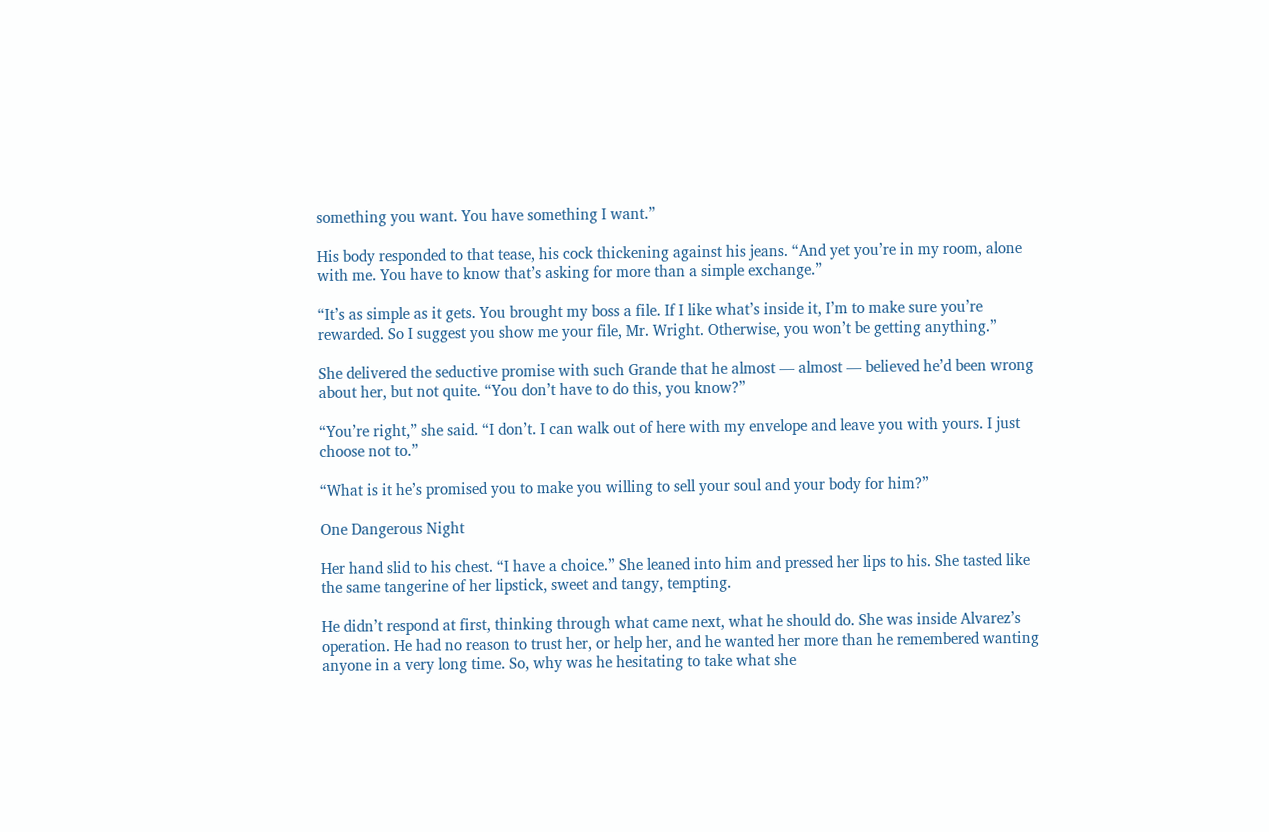something you want. You have something I want.”

His body responded to that tease, his cock thickening against his jeans. “And yet you’re in my room, alone with me. You have to know that’s asking for more than a simple exchange.”

“It’s as simple as it gets. You brought my boss a file. If I like what’s inside it, I’m to make sure you’re rewarded. So I suggest you show me your file, Mr. Wright. Otherwise, you won’t be getting anything.”

She delivered the seductive promise with such Grande that he almost — almost — believed he’d been wrong about her, but not quite. “You don’t have to do this, you know?”

“You’re right,” she said. “I don’t. I can walk out of here with my envelope and leave you with yours. I just choose not to.”

“What is it he’s promised you to make you willing to sell your soul and your body for him?”

One Dangerous Night

Her hand slid to his chest. “I have a choice.” She leaned into him and pressed her lips to his. She tasted like the same tangerine of her lipstick, sweet and tangy, tempting.

He didn’t respond at first, thinking through what came next, what he should do. She was inside Alvarez’s operation. He had no reason to trust her, or help her, and he wanted her more than he remembered wanting anyone in a very long time. So, why was he hesitating to take what she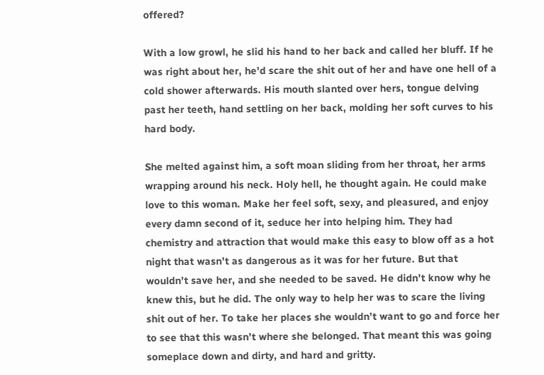offered?

With a low growl, he slid his hand to her back and called her bluff. If he was right about her, he’d scare the shit out of her and have one hell of a cold shower afterwards. His mouth slanted over hers, tongue delving past her teeth, hand settling on her back, molding her soft curves to his hard body.

She melted against him, a soft moan sliding from her throat, her arms wrapping around his neck. Holy hell, he thought again. He could make love to this woman. Make her feel soft, sexy, and pleasured, and enjoy every damn second of it, seduce her into helping him. They had chemistry and attraction that would make this easy to blow off as a hot night that wasn’t as dangerous as it was for her future. But that wouldn’t save her, and she needed to be saved. He didn’t know why he knew this, but he did. The only way to help her was to scare the living shit out of her. To take her places she wouldn’t want to go and force her to see that this wasn’t where she belonged. That meant this was going someplace down and dirty, and hard and gritty.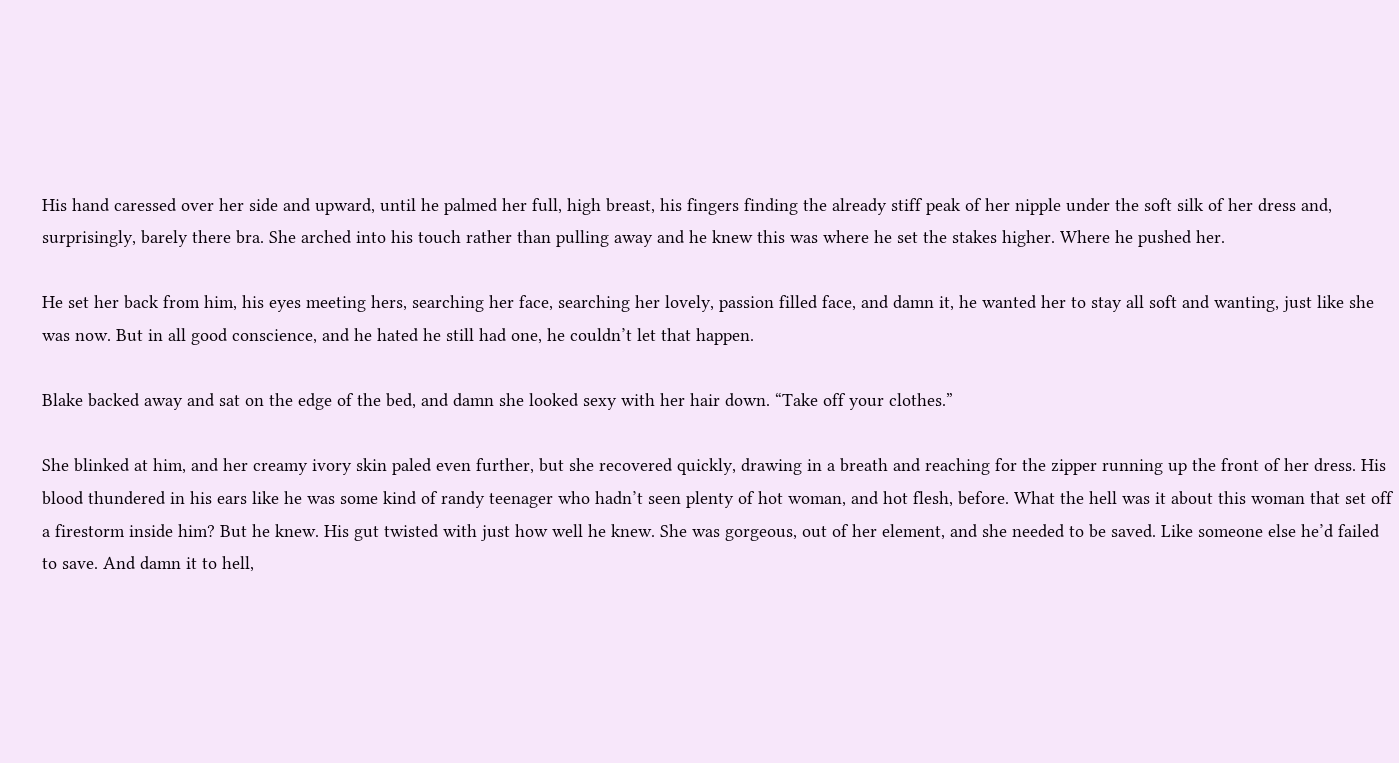His hand caressed over her side and upward, until he palmed her full, high breast, his fingers finding the already stiff peak of her nipple under the soft silk of her dress and, surprisingly, barely there bra. She arched into his touch rather than pulling away and he knew this was where he set the stakes higher. Where he pushed her.

He set her back from him, his eyes meeting hers, searching her face, searching her lovely, passion filled face, and damn it, he wanted her to stay all soft and wanting, just like she was now. But in all good conscience, and he hated he still had one, he couldn’t let that happen.

Blake backed away and sat on the edge of the bed, and damn she looked sexy with her hair down. “Take off your clothes.”

She blinked at him, and her creamy ivory skin paled even further, but she recovered quickly, drawing in a breath and reaching for the zipper running up the front of her dress. His blood thundered in his ears like he was some kind of randy teenager who hadn’t seen plenty of hot woman, and hot flesh, before. What the hell was it about this woman that set off a firestorm inside him? But he knew. His gut twisted with just how well he knew. She was gorgeous, out of her element, and she needed to be saved. Like someone else he’d failed to save. And damn it to hell,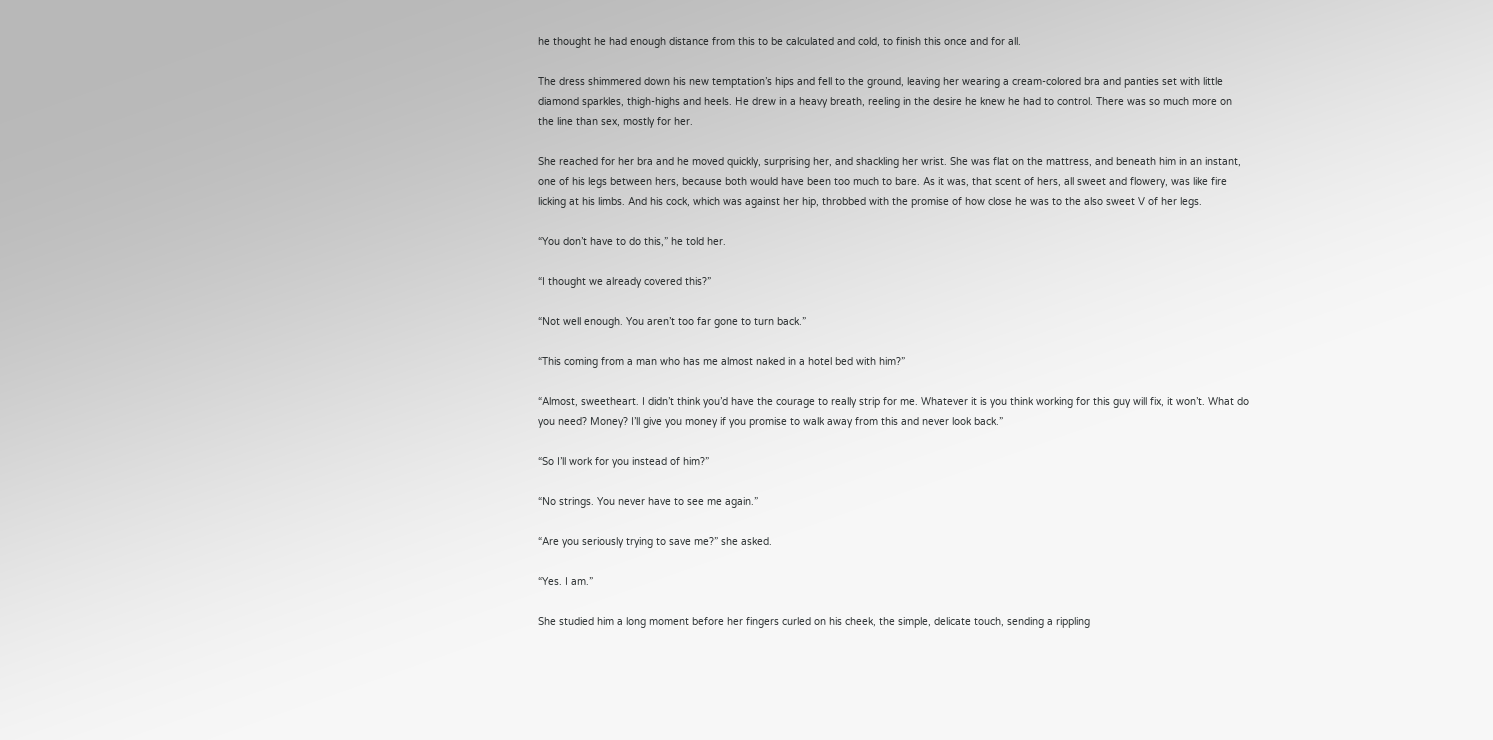he thought he had enough distance from this to be calculated and cold, to finish this once and for all.

The dress shimmered down his new temptation’s hips and fell to the ground, leaving her wearing a cream-colored bra and panties set with little diamond sparkles, thigh-highs and heels. He drew in a heavy breath, reeling in the desire he knew he had to control. There was so much more on the line than sex, mostly for her.

She reached for her bra and he moved quickly, surprising her, and shackling her wrist. She was flat on the mattress, and beneath him in an instant, one of his legs between hers, because both would have been too much to bare. As it was, that scent of hers, all sweet and flowery, was like fire licking at his limbs. And his cock, which was against her hip, throbbed with the promise of how close he was to the also sweet V of her legs.

“You don’t have to do this,” he told her.

“I thought we already covered this?”

“Not well enough. You aren’t too far gone to turn back.”

“This coming from a man who has me almost naked in a hotel bed with him?”

“Almost, sweetheart. I didn’t think you’d have the courage to really strip for me. Whatever it is you think working for this guy will fix, it won’t. What do you need? Money? I’ll give you money if you promise to walk away from this and never look back.”

“So I’ll work for you instead of him?”

“No strings. You never have to see me again.”

“Are you seriously trying to save me?” she asked.

“Yes. I am.”

She studied him a long moment before her fingers curled on his cheek, the simple, delicate touch, sending a rippling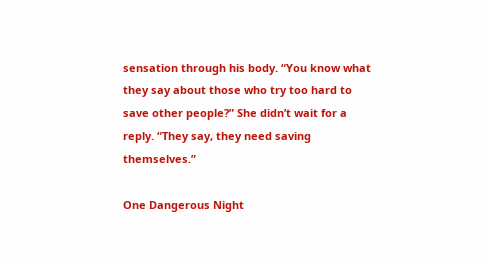sensation through his body. “You know what they say about those who try too hard to save other people?” She didn’t wait for a reply. “They say, they need saving themselves.”

One Dangerous Night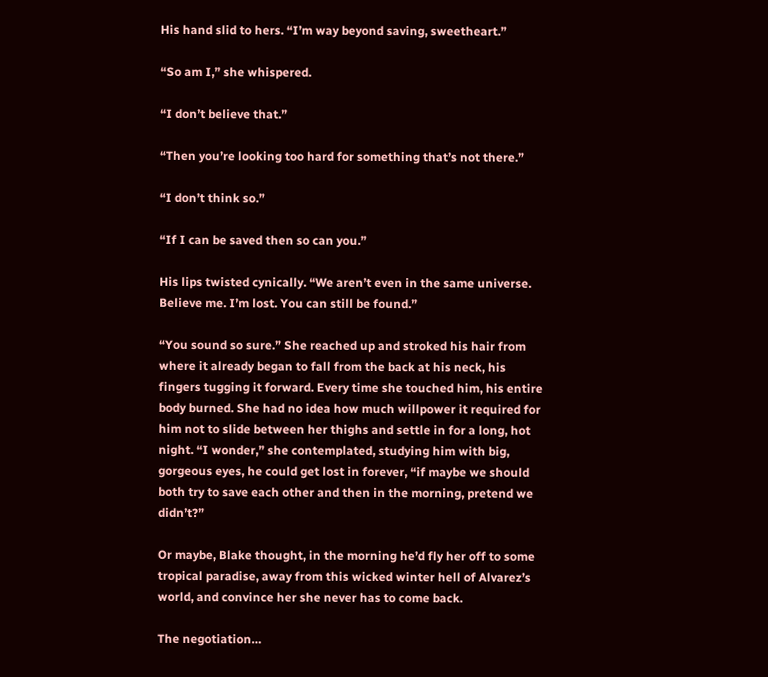His hand slid to hers. “I’m way beyond saving, sweetheart.”

“So am I,” she whispered.

“I don’t believe that.”

“Then you’re looking too hard for something that’s not there.”

“I don’t think so.”

“If I can be saved then so can you.”

His lips twisted cynically. “We aren’t even in the same universe. Believe me. I’m lost. You can still be found.”

“You sound so sure.” She reached up and stroked his hair from where it already began to fall from the back at his neck, his fingers tugging it forward. Every time she touched him, his entire body burned. She had no idea how much willpower it required for him not to slide between her thighs and settle in for a long, hot night. “I wonder,” she contemplated, studying him with big, gorgeous eyes, he could get lost in forever, “if maybe we should both try to save each other and then in the morning, pretend we didn’t?”

Or maybe, Blake thought, in the morning he’d fly her off to some tropical paradise, away from this wicked winter hell of Alvarez’s world, and convince her she never has to come back.

The negotiation…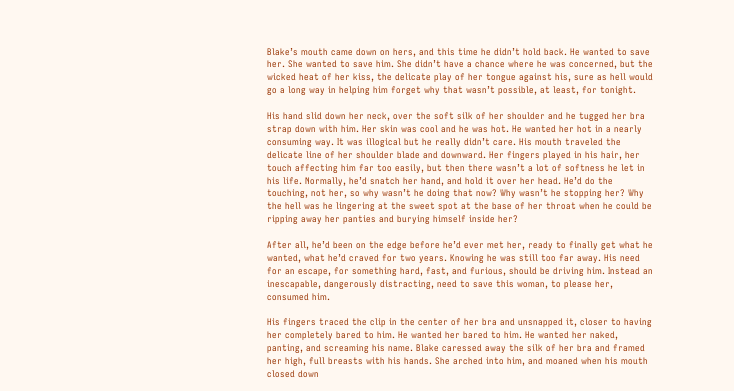Blake’s mouth came down on hers, and this time he didn’t hold back. He wanted to save her. She wanted to save him. She didn’t have a chance where he was concerned, but the wicked heat of her kiss, the delicate play of her tongue against his, sure as hell would go a long way in helping him forget why that wasn’t possible, at least, for tonight.

His hand slid down her neck, over the soft silk of her shoulder and he tugged her bra strap down with him. Her skin was cool and he was hot. He wanted her hot in a nearly consuming way. It was illogical but he really didn’t care. His mouth traveled the delicate line of her shoulder blade and downward. Her fingers played in his hair, her touch affecting him far too easily, but then there wasn’t a lot of softness he let in his life. Normally, he’d snatch her hand, and hold it over her head. He’d do the touching, not her, so why wasn’t he doing that now? Why wasn’t he stopping her? Why the hell was he lingering at the sweet spot at the base of her throat when he could be ripping away her panties and burying himself inside her?

After all, he’d been on the edge before he’d ever met her, ready to finally get what he wanted, what he’d craved for two years. Knowing he was still too far away. His need for an escape, for something hard, fast, and furious, should be driving him. Instead an inescapable, dangerously distracting, need to save this woman, to please her, consumed him.

His fingers traced the clip in the center of her bra and unsnapped it, closer to having her completely bared to him. He wanted her bared to him. He wanted her naked, panting, and screaming his name. Blake caressed away the silk of her bra and framed her high, full breasts with his hands. She arched into him, and moaned when his mouth closed down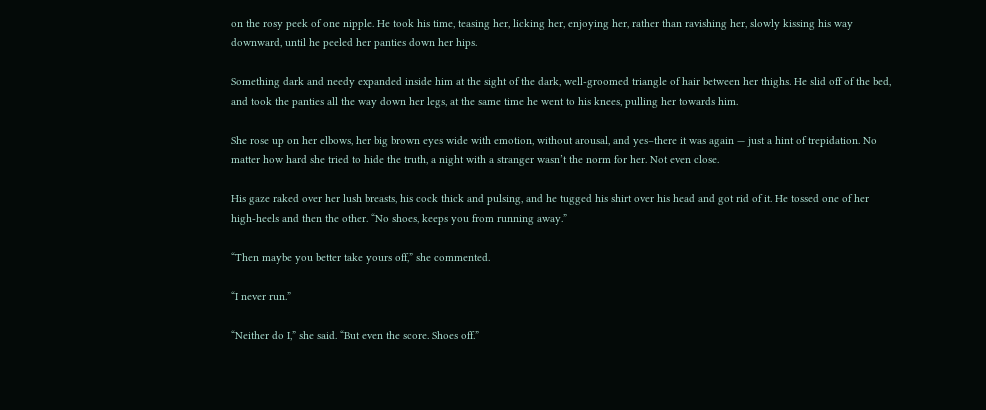on the rosy peek of one nipple. He took his time, teasing her, licking her, enjoying her, rather than ravishing her, slowly kissing his way downward, until he peeled her panties down her hips.

Something dark and needy expanded inside him at the sight of the dark, well-groomed triangle of hair between her thighs. He slid off of the bed, and took the panties all the way down her legs, at the same time he went to his knees, pulling her towards him.

She rose up on her elbows, her big brown eyes wide with emotion, without arousal, and yes–there it was again — just a hint of trepidation. No matter how hard she tried to hide the truth, a night with a stranger wasn’t the norm for her. Not even close.

His gaze raked over her lush breasts, his cock thick and pulsing, and he tugged his shirt over his head and got rid of it. He tossed one of her high-heels and then the other. “No shoes, keeps you from running away.”

“Then maybe you better take yours off,” she commented.

“I never run.”

“Neither do I,” she said. “But even the score. Shoes off.”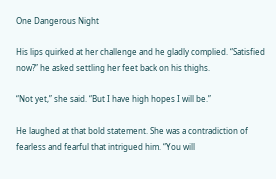One Dangerous Night

His lips quirked at her challenge and he gladly complied. “Satisfied now?” he asked settling her feet back on his thighs.

“Not yet,” she said. “But I have high hopes I will be.”

He laughed at that bold statement. She was a contradiction of fearless and fearful that intrigued him. “You will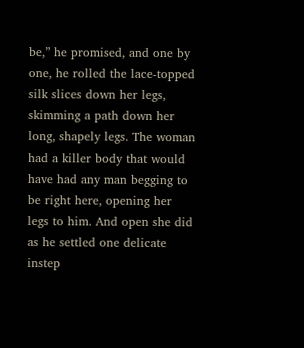be,” he promised, and one by one, he rolled the lace-topped silk slices down her legs, skimming a path down her long, shapely legs. The woman had a killer body that would have had any man begging to be right here, opening her legs to him. And open she did as he settled one delicate instep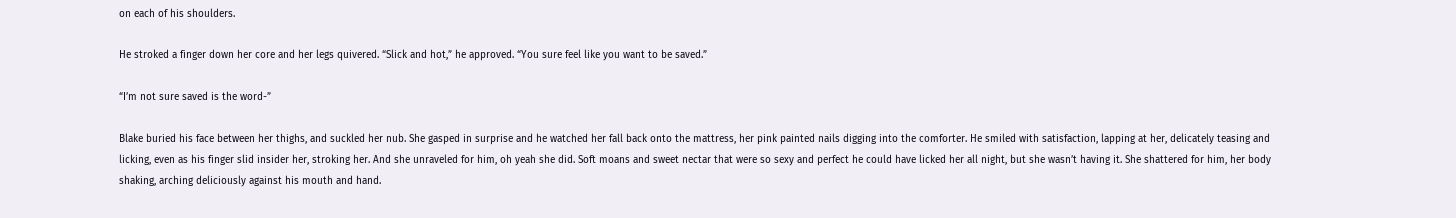on each of his shoulders.

He stroked a finger down her core and her legs quivered. “Slick and hot,” he approved. “You sure feel like you want to be saved.”

“I’m not sure saved is the word-”

Blake buried his face between her thighs, and suckled her nub. She gasped in surprise and he watched her fall back onto the mattress, her pink painted nails digging into the comforter. He smiled with satisfaction, lapping at her, delicately teasing and licking, even as his finger slid insider her, stroking her. And she unraveled for him, oh yeah she did. Soft moans and sweet nectar that were so sexy and perfect he could have licked her all night, but she wasn’t having it. She shattered for him, her body shaking, arching deliciously against his mouth and hand.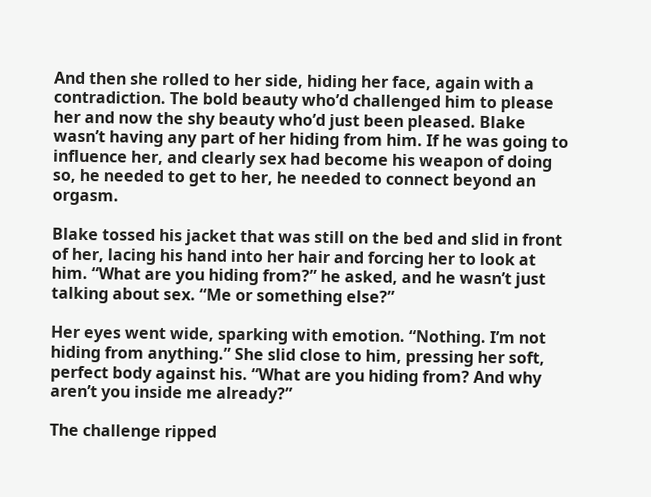And then she rolled to her side, hiding her face, again with a contradiction. The bold beauty who’d challenged him to please her and now the shy beauty who’d just been pleased. Blake wasn’t having any part of her hiding from him. If he was going to influence her, and clearly sex had become his weapon of doing so, he needed to get to her, he needed to connect beyond an orgasm.

Blake tossed his jacket that was still on the bed and slid in front of her, lacing his hand into her hair and forcing her to look at him. “What are you hiding from?” he asked, and he wasn’t just talking about sex. “Me or something else?”

Her eyes went wide, sparking with emotion. “Nothing. I’m not hiding from anything.” She slid close to him, pressing her soft, perfect body against his. “What are you hiding from? And why aren’t you inside me already?”

The challenge ripped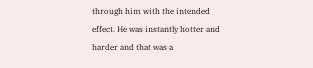through him with the intended effect. He was instantly hotter and harder and that was a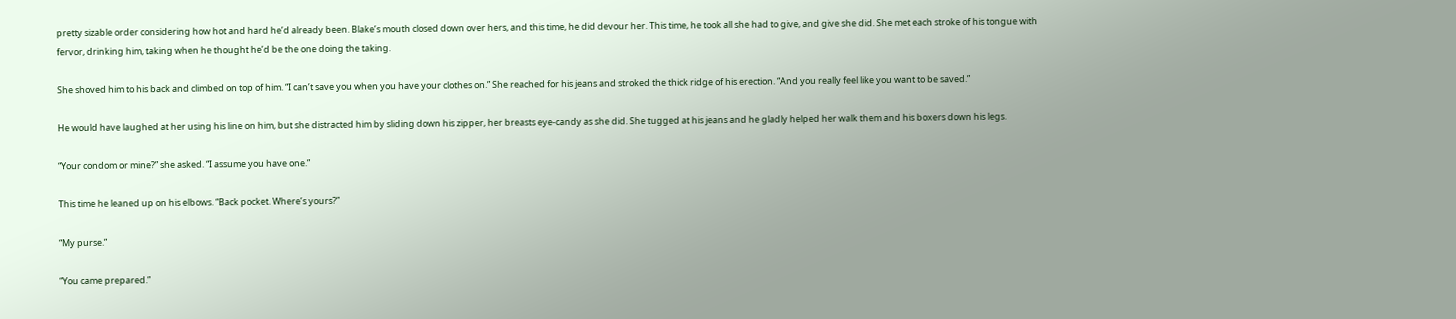pretty sizable order considering how hot and hard he’d already been. Blake’s mouth closed down over hers, and this time, he did devour her. This time, he took all she had to give, and give she did. She met each stroke of his tongue with fervor, drinking him, taking when he thought he’d be the one doing the taking.

She shoved him to his back and climbed on top of him. “I can’t save you when you have your clothes on.” She reached for his jeans and stroked the thick ridge of his erection. “And you really feel like you want to be saved.”

He would have laughed at her using his line on him, but she distracted him by sliding down his zipper, her breasts eye-candy as she did. She tugged at his jeans and he gladly helped her walk them and his boxers down his legs.

“Your condom or mine?” she asked. “I assume you have one.”

This time he leaned up on his elbows. “Back pocket. Where’s yours?”

“My purse.”

“You came prepared.”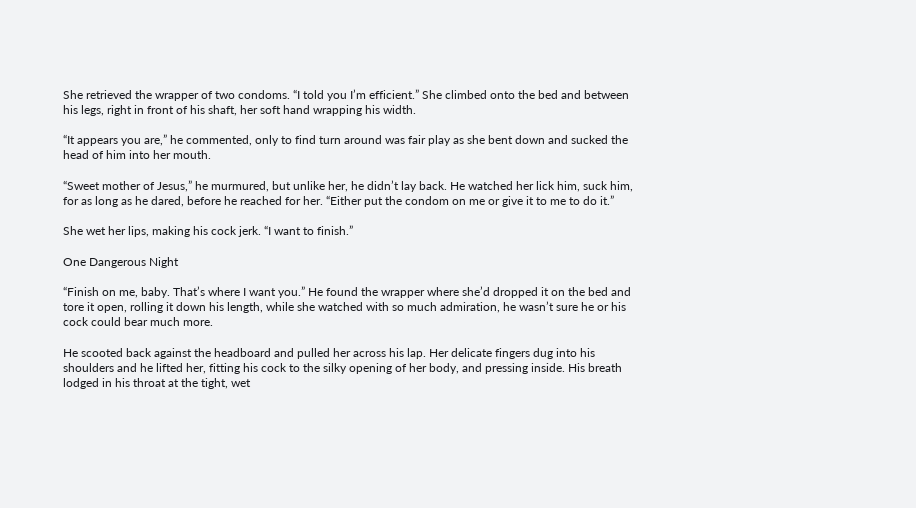She retrieved the wrapper of two condoms. “I told you I’m efficient.” She climbed onto the bed and between his legs, right in front of his shaft, her soft hand wrapping his width.

“It appears you are,” he commented, only to find turn around was fair play as she bent down and sucked the head of him into her mouth.

“Sweet mother of Jesus,” he murmured, but unlike her, he didn’t lay back. He watched her lick him, suck him, for as long as he dared, before he reached for her. “Either put the condom on me or give it to me to do it.”

She wet her lips, making his cock jerk. “I want to finish.”

One Dangerous Night

“Finish on me, baby. That’s where I want you.” He found the wrapper where she’d dropped it on the bed and tore it open, rolling it down his length, while she watched with so much admiration, he wasn’t sure he or his cock could bear much more.

He scooted back against the headboard and pulled her across his lap. Her delicate fingers dug into his shoulders and he lifted her, fitting his cock to the silky opening of her body, and pressing inside. His breath lodged in his throat at the tight, wet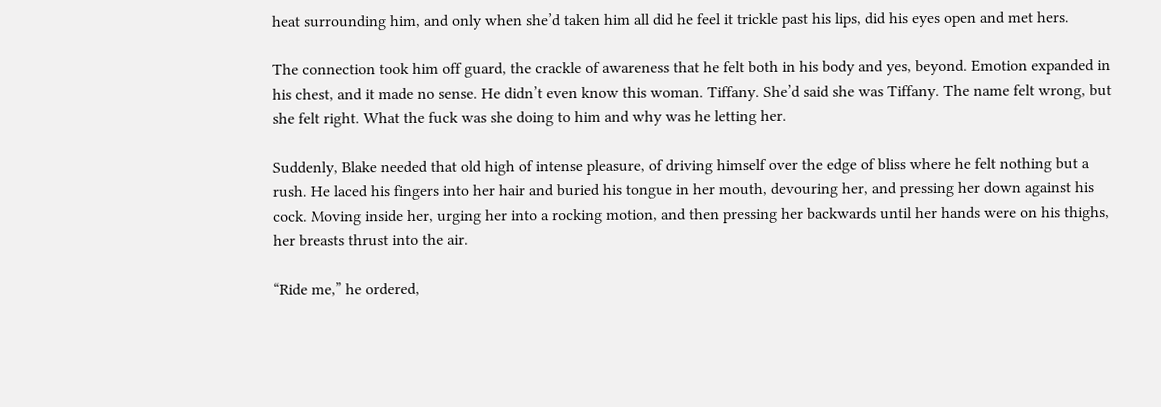heat surrounding him, and only when she’d taken him all did he feel it trickle past his lips, did his eyes open and met hers.

The connection took him off guard, the crackle of awareness that he felt both in his body and yes, beyond. Emotion expanded in his chest, and it made no sense. He didn’t even know this woman. Tiffany. She’d said she was Tiffany. The name felt wrong, but she felt right. What the fuck was she doing to him and why was he letting her.

Suddenly, Blake needed that old high of intense pleasure, of driving himself over the edge of bliss where he felt nothing but a rush. He laced his fingers into her hair and buried his tongue in her mouth, devouring her, and pressing her down against his cock. Moving inside her, urging her into a rocking motion, and then pressing her backwards until her hands were on his thighs, her breasts thrust into the air.

“Ride me,” he ordered,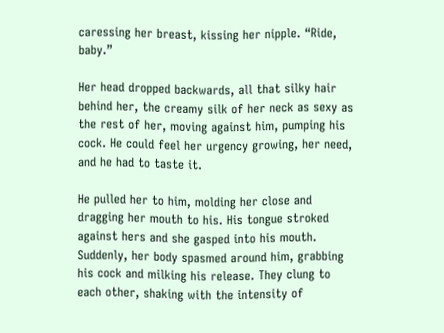caressing her breast, kissing her nipple. “Ride, baby.”

Her head dropped backwards, all that silky hair behind her, the creamy silk of her neck as sexy as the rest of her, moving against him, pumping his cock. He could feel her urgency growing, her need, and he had to taste it.

He pulled her to him, molding her close and dragging her mouth to his. His tongue stroked against hers and she gasped into his mouth. Suddenly, her body spasmed around him, grabbing his cock and milking his release. They clung to each other, shaking with the intensity of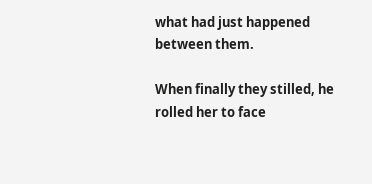what had just happened between them.

When finally they stilled, he rolled her to face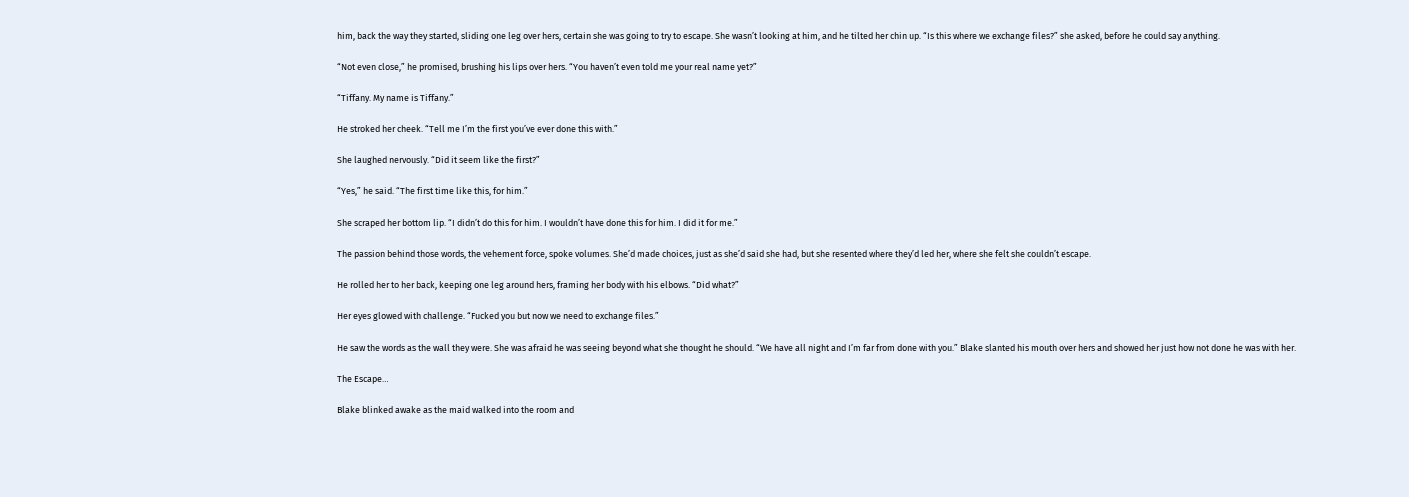him, back the way they started, sliding one leg over hers, certain she was going to try to escape. She wasn’t looking at him, and he tilted her chin up. “Is this where we exchange files?” she asked, before he could say anything.

“Not even close,” he promised, brushing his lips over hers. “You haven’t even told me your real name yet?”

“Tiffany. My name is Tiffany.”

He stroked her cheek. “Tell me I’m the first you’ve ever done this with.”

She laughed nervously. “Did it seem like the first?”

“Yes,” he said. “The first time like this, for him.”

She scraped her bottom lip. “I didn’t do this for him. I wouldn’t have done this for him. I did it for me.”

The passion behind those words, the vehement force, spoke volumes. She’d made choices, just as she’d said she had, but she resented where they’d led her, where she felt she couldn’t escape.

He rolled her to her back, keeping one leg around hers, framing her body with his elbows. “Did what?”

Her eyes glowed with challenge. “Fucked you but now we need to exchange files.”

He saw the words as the wall they were. She was afraid he was seeing beyond what she thought he should. “We have all night and I’m far from done with you.” Blake slanted his mouth over hers and showed her just how not done he was with her.

The Escape…

Blake blinked awake as the maid walked into the room and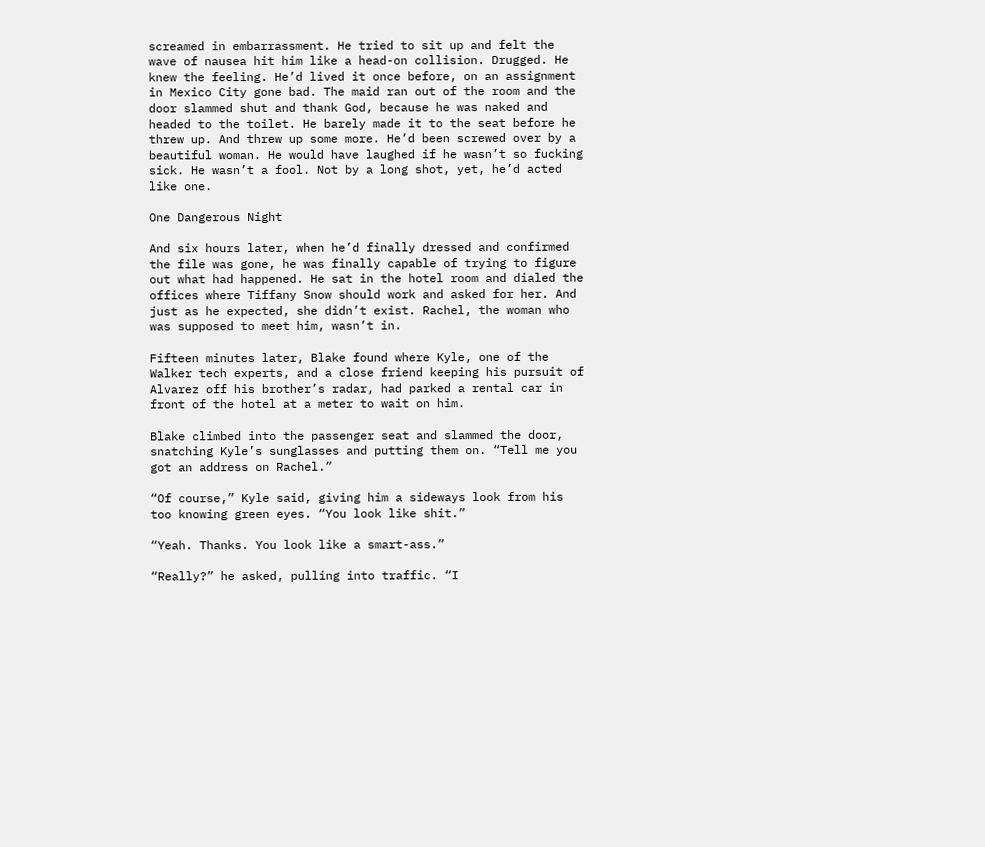screamed in embarrassment. He tried to sit up and felt the wave of nausea hit him like a head-on collision. Drugged. He knew the feeling. He’d lived it once before, on an assignment in Mexico City gone bad. The maid ran out of the room and the door slammed shut and thank God, because he was naked and headed to the toilet. He barely made it to the seat before he threw up. And threw up some more. He’d been screwed over by a beautiful woman. He would have laughed if he wasn’t so fucking sick. He wasn’t a fool. Not by a long shot, yet, he’d acted like one.

One Dangerous Night

And six hours later, when he’d finally dressed and confirmed the file was gone, he was finally capable of trying to figure out what had happened. He sat in the hotel room and dialed the offices where Tiffany Snow should work and asked for her. And just as he expected, she didn’t exist. Rachel, the woman who was supposed to meet him, wasn’t in.

Fifteen minutes later, Blake found where Kyle, one of the Walker tech experts, and a close friend keeping his pursuit of Alvarez off his brother’s radar, had parked a rental car in front of the hotel at a meter to wait on him.

Blake climbed into the passenger seat and slammed the door, snatching Kyle’s sunglasses and putting them on. “Tell me you got an address on Rachel.”

“Of course,” Kyle said, giving him a sideways look from his too knowing green eyes. “You look like shit.”

“Yeah. Thanks. You look like a smart-ass.”

“Really?” he asked, pulling into traffic. “I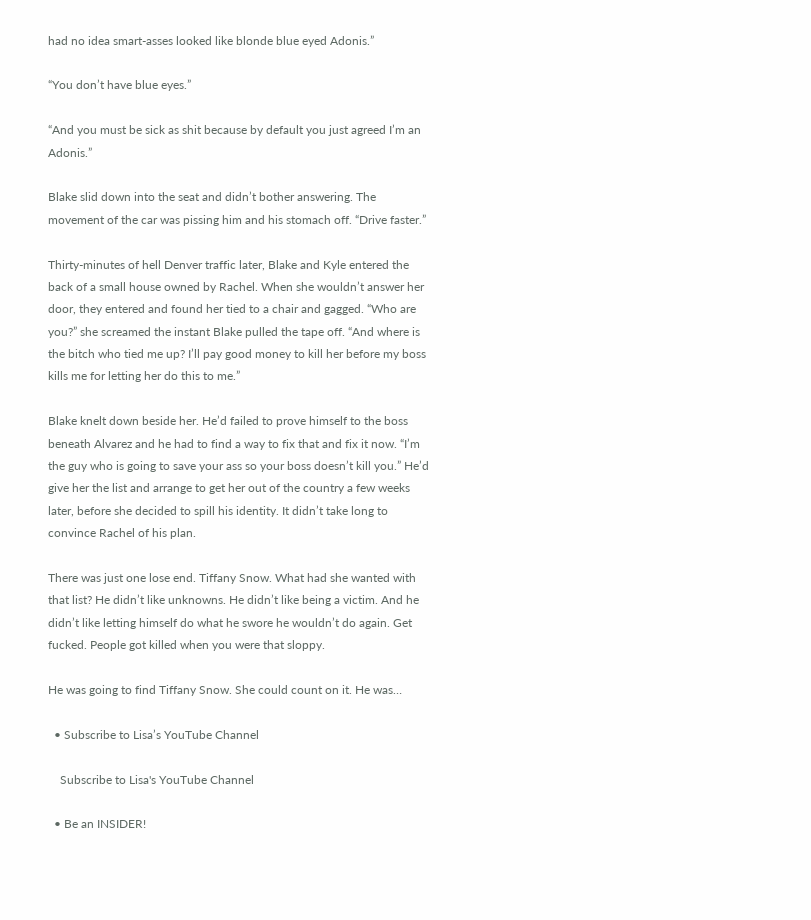had no idea smart-asses looked like blonde blue eyed Adonis.”

“You don’t have blue eyes.”

“And you must be sick as shit because by default you just agreed I’m an Adonis.”

Blake slid down into the seat and didn’t bother answering. The movement of the car was pissing him and his stomach off. “Drive faster.”

Thirty-minutes of hell Denver traffic later, Blake and Kyle entered the back of a small house owned by Rachel. When she wouldn’t answer her door, they entered and found her tied to a chair and gagged. “Who are you?” she screamed the instant Blake pulled the tape off. “And where is the bitch who tied me up? I’ll pay good money to kill her before my boss kills me for letting her do this to me.”

Blake knelt down beside her. He’d failed to prove himself to the boss beneath Alvarez and he had to find a way to fix that and fix it now. “I’m the guy who is going to save your ass so your boss doesn’t kill you.” He’d give her the list and arrange to get her out of the country a few weeks later, before she decided to spill his identity. It didn’t take long to convince Rachel of his plan.

There was just one lose end. Tiffany Snow. What had she wanted with that list? He didn’t like unknowns. He didn’t like being a victim. And he didn’t like letting himself do what he swore he wouldn’t do again. Get fucked. People got killed when you were that sloppy.

He was going to find Tiffany Snow. She could count on it. He was…

  • Subscribe to Lisa’s YouTube Channel

    Subscribe to Lisa's YouTube Channel

  • Be an INSIDER!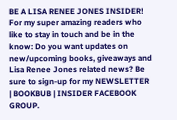BE A LISA RENEE JONES INSIDER! For my super amazing readers who like to stay in touch and be in the know: Do you want updates on new/upcoming books, giveaways and Lisa Renee Jones related news? Be sure to sign-up for my NEWSLETTER | BOOKBUB | INSIDER FACEBOOK GROUP.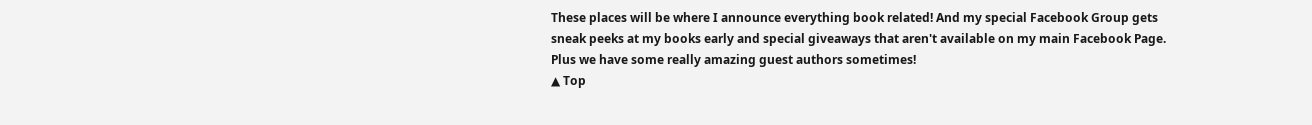These places will be where I announce everything book related! And my special Facebook Group gets sneak peeks at my books early and special giveaways that aren't available on my main Facebook Page. Plus we have some really amazing guest authors sometimes!
▲ Top